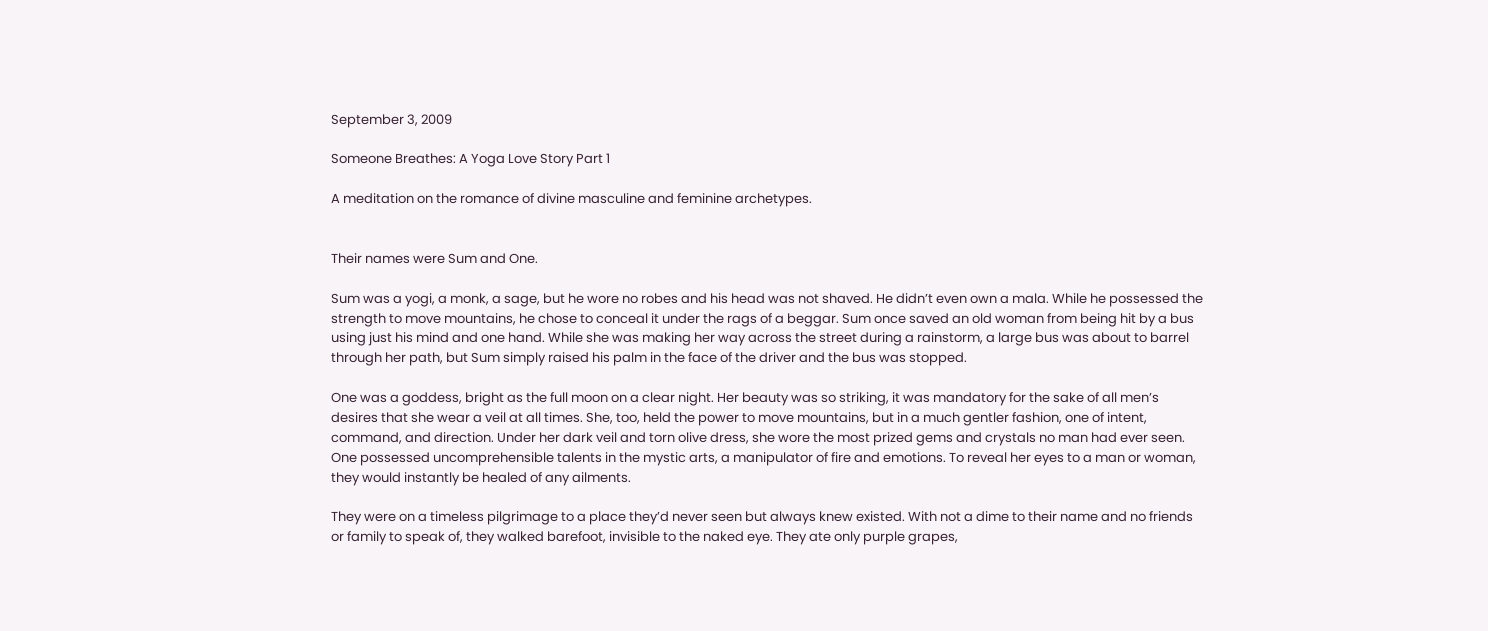September 3, 2009

Someone Breathes: A Yoga Love Story Part 1

A meditation on the romance of divine masculine and feminine archetypes.


Their names were Sum and One.

Sum was a yogi, a monk, a sage, but he wore no robes and his head was not shaved. He didn’t even own a mala. While he possessed the strength to move mountains, he chose to conceal it under the rags of a beggar. Sum once saved an old woman from being hit by a bus using just his mind and one hand. While she was making her way across the street during a rainstorm, a large bus was about to barrel through her path, but Sum simply raised his palm in the face of the driver and the bus was stopped.

One was a goddess, bright as the full moon on a clear night. Her beauty was so striking, it was mandatory for the sake of all men’s desires that she wear a veil at all times. She, too, held the power to move mountains, but in a much gentler fashion, one of intent, command, and direction. Under her dark veil and torn olive dress, she wore the most prized gems and crystals no man had ever seen. One possessed uncomprehensible talents in the mystic arts, a manipulator of fire and emotions. To reveal her eyes to a man or woman, they would instantly be healed of any ailments.

They were on a timeless pilgrimage to a place they’d never seen but always knew existed. With not a dime to their name and no friends or family to speak of, they walked barefoot, invisible to the naked eye. They ate only purple grapes,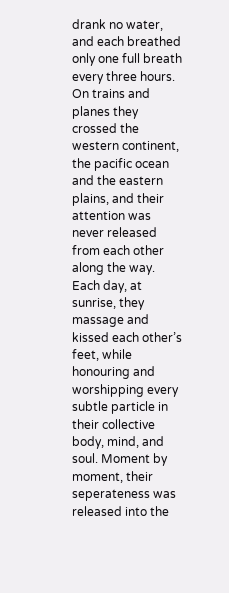drank no water, and each breathed only one full breath every three hours. On trains and planes they crossed the western continent, the pacific ocean and the eastern plains, and their attention was never released from each other along the way. Each day, at sunrise, they massage and kissed each other’s feet, while honouring and worshipping every subtle particle in their collective body, mind, and soul. Moment by moment, their seperateness was released into the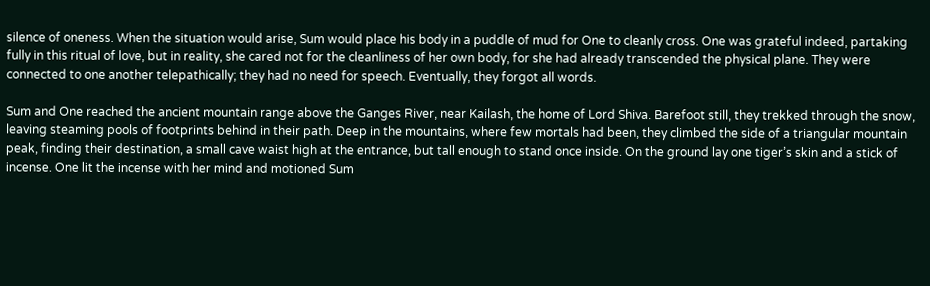silence of oneness. When the situation would arise, Sum would place his body in a puddle of mud for One to cleanly cross. One was grateful indeed, partaking fully in this ritual of love, but in reality, she cared not for the cleanliness of her own body, for she had already transcended the physical plane. They were connected to one another telepathically; they had no need for speech. Eventually, they forgot all words.

Sum and One reached the ancient mountain range above the Ganges River, near Kailash, the home of Lord Shiva. Barefoot still, they trekked through the snow, leaving steaming pools of footprints behind in their path. Deep in the mountains, where few mortals had been, they climbed the side of a triangular mountain peak, finding their destination, a small cave waist high at the entrance, but tall enough to stand once inside. On the ground lay one tiger’s skin and a stick of incense. One lit the incense with her mind and motioned Sum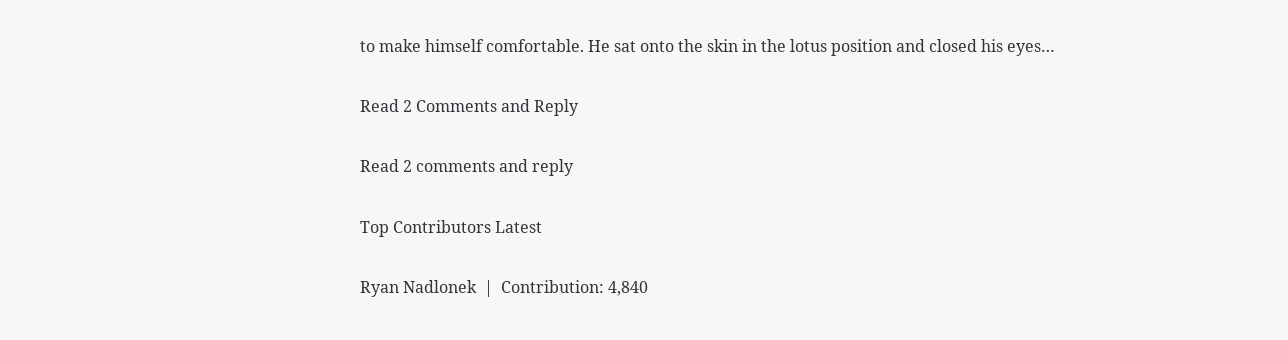to make himself comfortable. He sat onto the skin in the lotus position and closed his eyes…

Read 2 Comments and Reply

Read 2 comments and reply

Top Contributors Latest

Ryan Nadlonek  |  Contribution: 4,840